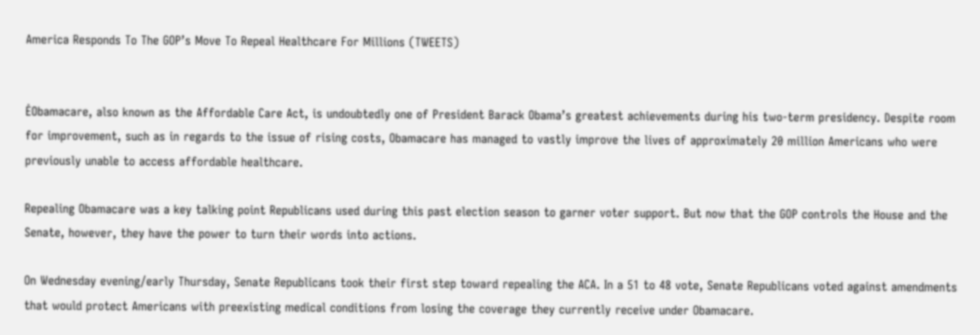America Responds To The GOP’s Move To Repeal Healthcare For Millions (TWEETS)


ĖObamacare, also known as the Affordable Care Act, is undoubtedly one of President Barack Obama’s greatest achievements during his two-term presidency. Despite room for improvement, such as in regards to the issue of rising costs, Obamacare has managed to vastly improve the lives of approximately 20 million Americans who were previously unable to access affordable healthcare.

Repealing Obamacare was a key talking point Republicans used during this past election season to garner voter support. But now that the GOP controls the House and the Senate, however, they have the power to turn their words into actions.

On Wednesday evening/early Thursday, Senate Republicans took their first step toward repealing the ACA. In a 51 to 48 vote, Senate Republicans voted against amendments that would protect Americans with preexisting medical conditions from losing the coverage they currently receive under Obamacare.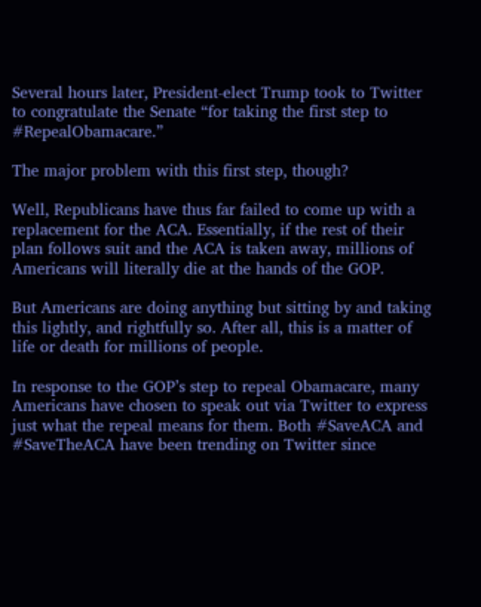Several hours later, President-elect Trump took to Twitter to congratulate the Senate “for taking the first step to #RepealObamacare.”

The major problem with this first step, though?

Well, Republicans have thus far failed to come up with a replacement for the ACA. Essentially, if the rest of their plan follows suit and the ACA is taken away, millions of Americans will literally die at the hands of the GOP.

But Americans are doing anything but sitting by and taking this lightly, and rightfully so. After all, this is a matter of life or death for millions of people.

In response to the GOP’s step to repeal Obamacare, many Americans have chosen to speak out via Twitter to express just what the repeal means for them. Both #SaveACA and #SaveTheACA have been trending on Twitter since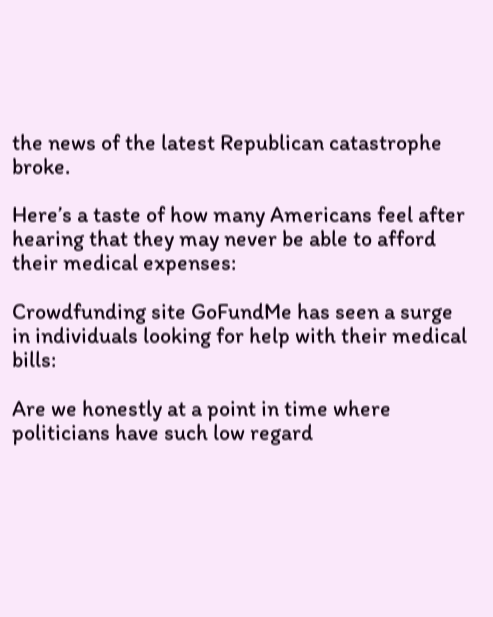the news of the latest Republican catastrophe broke.

Here’s a taste of how many Americans feel after hearing that they may never be able to afford their medical expenses:

Crowdfunding site GoFundMe has seen a surge in individuals looking for help with their medical bills:

Are we honestly at a point in time where politicians have such low regard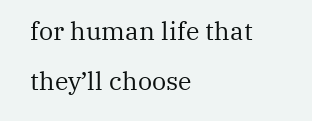for human life that they’ll choose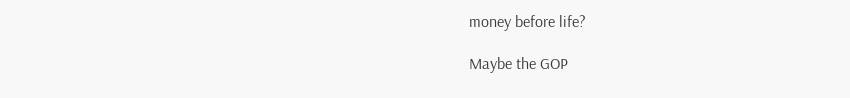money before life?

Maybe the GOP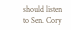should listen to Sen. Cory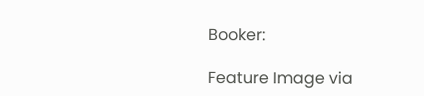Booker:

Feature Image via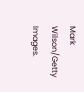Mark Wilson/Getty Images.